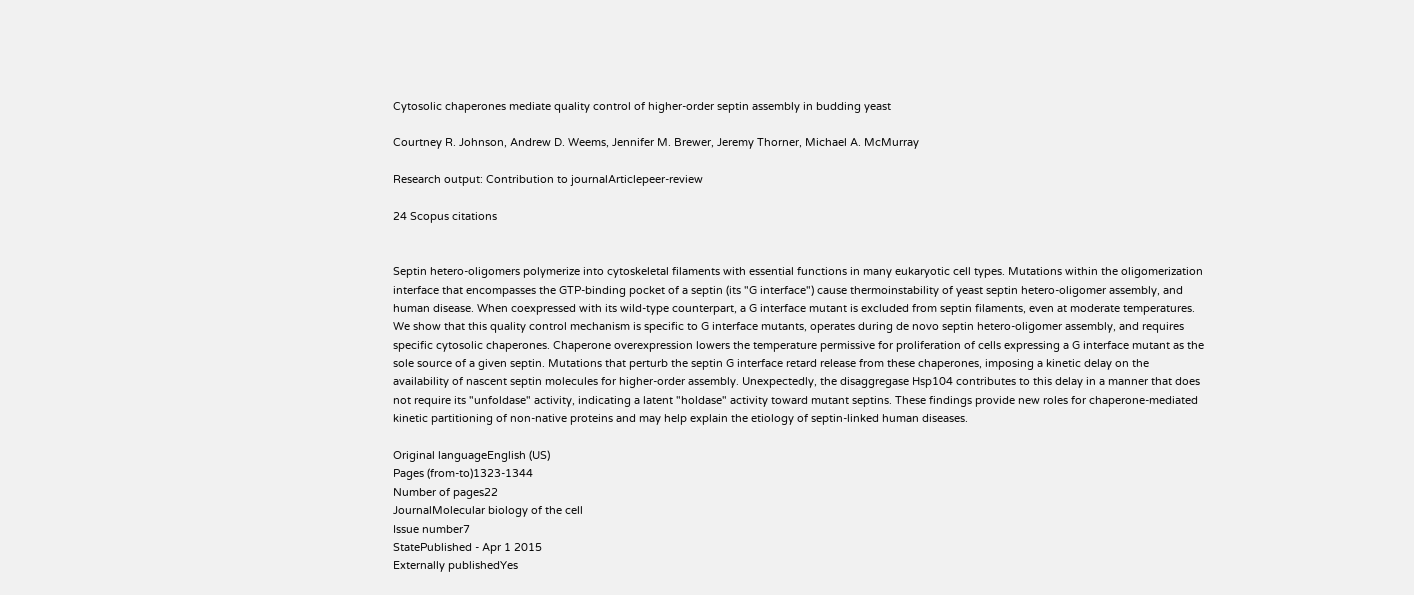Cytosolic chaperones mediate quality control of higher-order septin assembly in budding yeast

Courtney R. Johnson, Andrew D. Weems, Jennifer M. Brewer, Jeremy Thorner, Michael A. McMurray

Research output: Contribution to journalArticlepeer-review

24 Scopus citations


Septin hetero-oligomers polymerize into cytoskeletal filaments with essential functions in many eukaryotic cell types. Mutations within the oligomerization interface that encompasses the GTP-binding pocket of a septin (its "G interface") cause thermoinstability of yeast septin hetero-oligomer assembly, and human disease. When coexpressed with its wild-type counterpart, a G interface mutant is excluded from septin filaments, even at moderate temperatures. We show that this quality control mechanism is specific to G interface mutants, operates during de novo septin hetero-oligomer assembly, and requires specific cytosolic chaperones. Chaperone overexpression lowers the temperature permissive for proliferation of cells expressing a G interface mutant as the sole source of a given septin. Mutations that perturb the septin G interface retard release from these chaperones, imposing a kinetic delay on the availability of nascent septin molecules for higher-order assembly. Unexpectedly, the disaggregase Hsp104 contributes to this delay in a manner that does not require its "unfoldase" activity, indicating a latent "holdase" activity toward mutant septins. These findings provide new roles for chaperone-mediated kinetic partitioning of non-native proteins and may help explain the etiology of septin-linked human diseases.

Original languageEnglish (US)
Pages (from-to)1323-1344
Number of pages22
JournalMolecular biology of the cell
Issue number7
StatePublished - Apr 1 2015
Externally publishedYes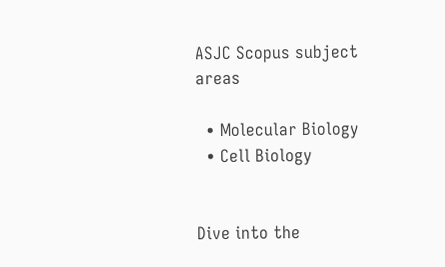ASJC Scopus subject areas

  • Molecular Biology
  • Cell Biology


Dive into the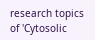research topics of 'Cytosolic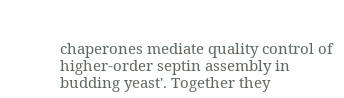chaperones mediate quality control of higher-order septin assembly in budding yeast'. Together they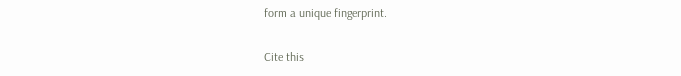form a unique fingerprint.

Cite this